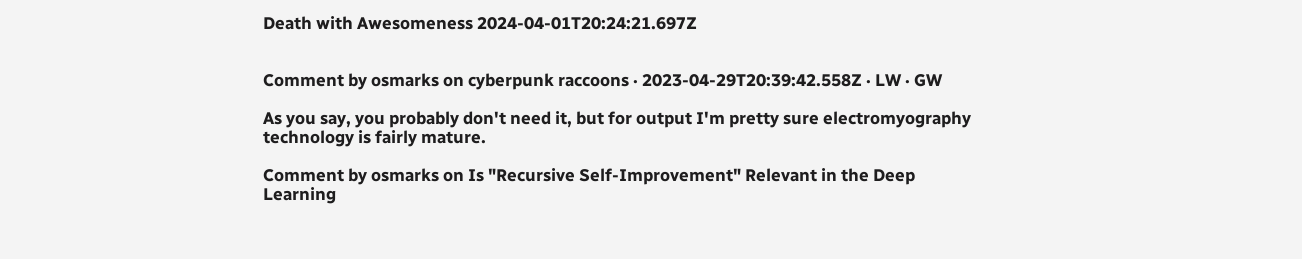Death with Awesomeness 2024-04-01T20:24:21.697Z


Comment by osmarks on cyberpunk raccoons · 2023-04-29T20:39:42.558Z · LW · GW

As you say, you probably don't need it, but for output I'm pretty sure electromyography technology is fairly mature.

Comment by osmarks on Is "Recursive Self-Improvement" Relevant in the Deep Learning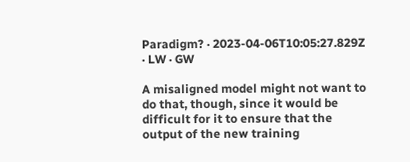Paradigm? · 2023-04-06T10:05:27.829Z · LW · GW

A misaligned model might not want to do that, though, since it would be difficult for it to ensure that the output of the new training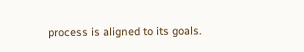process is aligned to its goals.